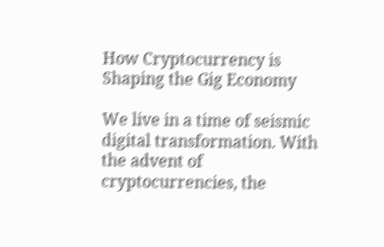How Cryptocurrency is Shaping the Gig Economy

We live in a time of seismic digital transformation. With the advent of cryptocurrencies, the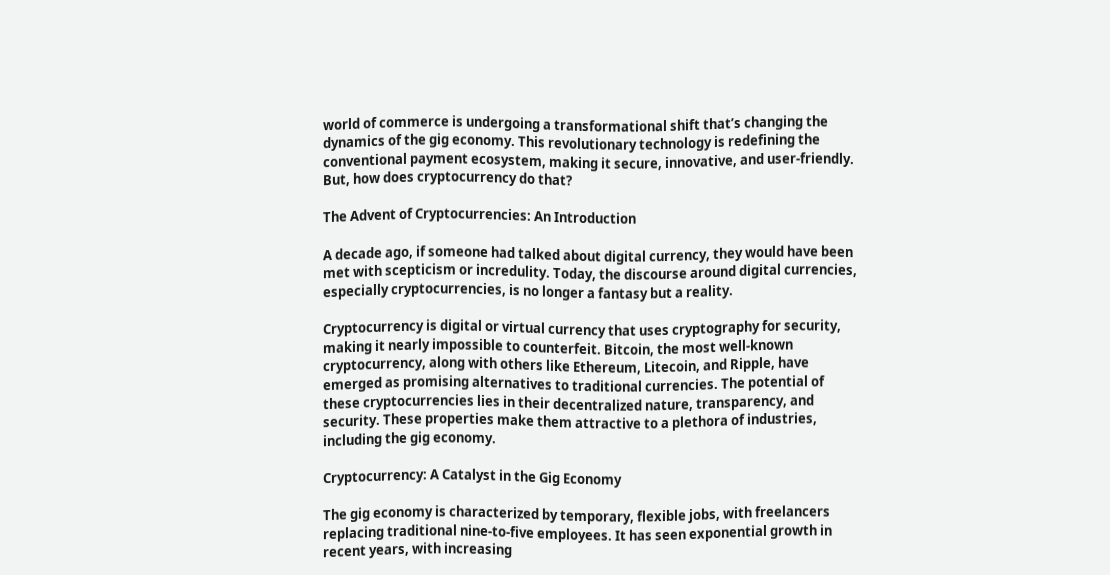world of commerce is undergoing a transformational shift that’s changing the dynamics of the gig economy. This revolutionary technology is redefining the conventional payment ecosystem, making it secure, innovative, and user-friendly. But, how does cryptocurrency do that?

The Advent of Cryptocurrencies: An Introduction

A decade ago, if someone had talked about digital currency, they would have been met with scepticism or incredulity. Today, the discourse around digital currencies, especially cryptocurrencies, is no longer a fantasy but a reality.

Cryptocurrency is digital or virtual currency that uses cryptography for security, making it nearly impossible to counterfeit. Bitcoin, the most well-known cryptocurrency, along with others like Ethereum, Litecoin, and Ripple, have emerged as promising alternatives to traditional currencies. The potential of these cryptocurrencies lies in their decentralized nature, transparency, and security. These properties make them attractive to a plethora of industries, including the gig economy.

Cryptocurrency: A Catalyst in the Gig Economy

The gig economy is characterized by temporary, flexible jobs, with freelancers replacing traditional nine-to-five employees. It has seen exponential growth in recent years, with increasing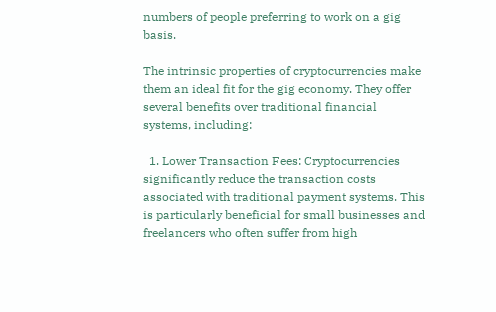numbers of people preferring to work on a gig basis.

The intrinsic properties of cryptocurrencies make them an ideal fit for the gig economy. They offer several benefits over traditional financial systems, including:

  1. Lower Transaction Fees: Cryptocurrencies significantly reduce the transaction costs associated with traditional payment systems. This is particularly beneficial for small businesses and freelancers who often suffer from high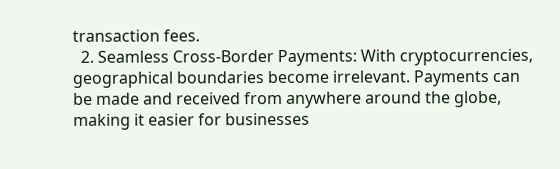transaction fees.
  2. Seamless Cross-Border Payments: With cryptocurrencies, geographical boundaries become irrelevant. Payments can be made and received from anywhere around the globe, making it easier for businesses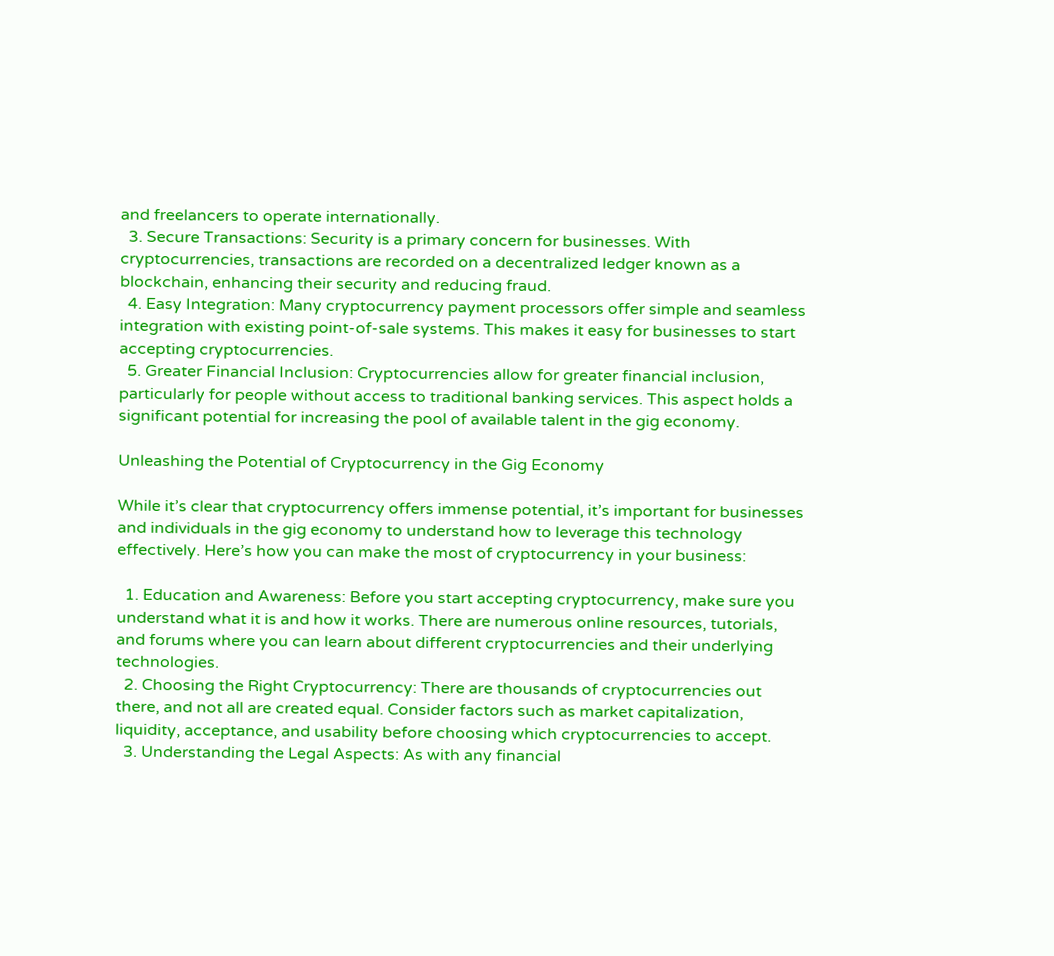and freelancers to operate internationally.
  3. Secure Transactions: Security is a primary concern for businesses. With cryptocurrencies, transactions are recorded on a decentralized ledger known as a blockchain, enhancing their security and reducing fraud.
  4. Easy Integration: Many cryptocurrency payment processors offer simple and seamless integration with existing point-of-sale systems. This makes it easy for businesses to start accepting cryptocurrencies.
  5. Greater Financial Inclusion: Cryptocurrencies allow for greater financial inclusion, particularly for people without access to traditional banking services. This aspect holds a significant potential for increasing the pool of available talent in the gig economy.

Unleashing the Potential of Cryptocurrency in the Gig Economy

While it’s clear that cryptocurrency offers immense potential, it’s important for businesses and individuals in the gig economy to understand how to leverage this technology effectively. Here’s how you can make the most of cryptocurrency in your business:

  1. Education and Awareness: Before you start accepting cryptocurrency, make sure you understand what it is and how it works. There are numerous online resources, tutorials, and forums where you can learn about different cryptocurrencies and their underlying technologies.
  2. Choosing the Right Cryptocurrency: There are thousands of cryptocurrencies out there, and not all are created equal. Consider factors such as market capitalization, liquidity, acceptance, and usability before choosing which cryptocurrencies to accept.
  3. Understanding the Legal Aspects: As with any financial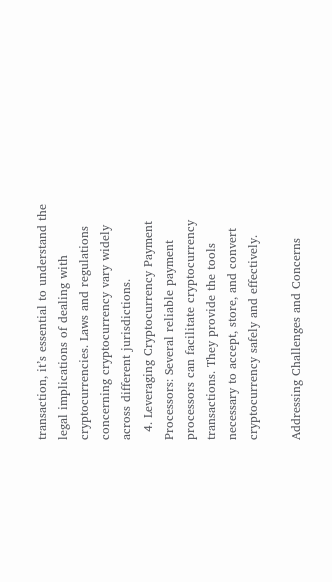transaction, it’s essential to understand the legal implications of dealing with cryptocurrencies. Laws and regulations concerning cryptocurrency vary widely across different jurisdictions.
  4. Leveraging Cryptocurrency Payment Processors: Several reliable payment processors can facilitate cryptocurrency transactions. They provide the tools necessary to accept, store, and convert cryptocurrency safely and effectively.

Addressing Challenges and Concerns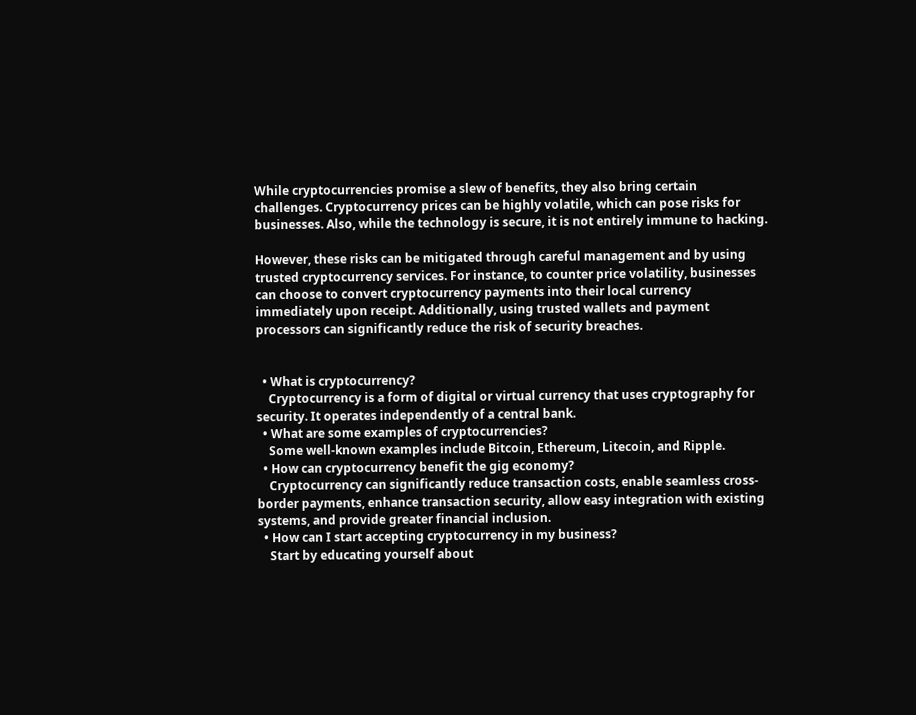While cryptocurrencies promise a slew of benefits, they also bring certain challenges. Cryptocurrency prices can be highly volatile, which can pose risks for businesses. Also, while the technology is secure, it is not entirely immune to hacking.

However, these risks can be mitigated through careful management and by using trusted cryptocurrency services. For instance, to counter price volatility, businesses can choose to convert cryptocurrency payments into their local currency immediately upon receipt. Additionally, using trusted wallets and payment processors can significantly reduce the risk of security breaches.


  • What is cryptocurrency?
    Cryptocurrency is a form of digital or virtual currency that uses cryptography for security. It operates independently of a central bank.
  • What are some examples of cryptocurrencies?
    Some well-known examples include Bitcoin, Ethereum, Litecoin, and Ripple.
  • How can cryptocurrency benefit the gig economy?
    Cryptocurrency can significantly reduce transaction costs, enable seamless cross-border payments, enhance transaction security, allow easy integration with existing systems, and provide greater financial inclusion.
  • How can I start accepting cryptocurrency in my business?
    Start by educating yourself about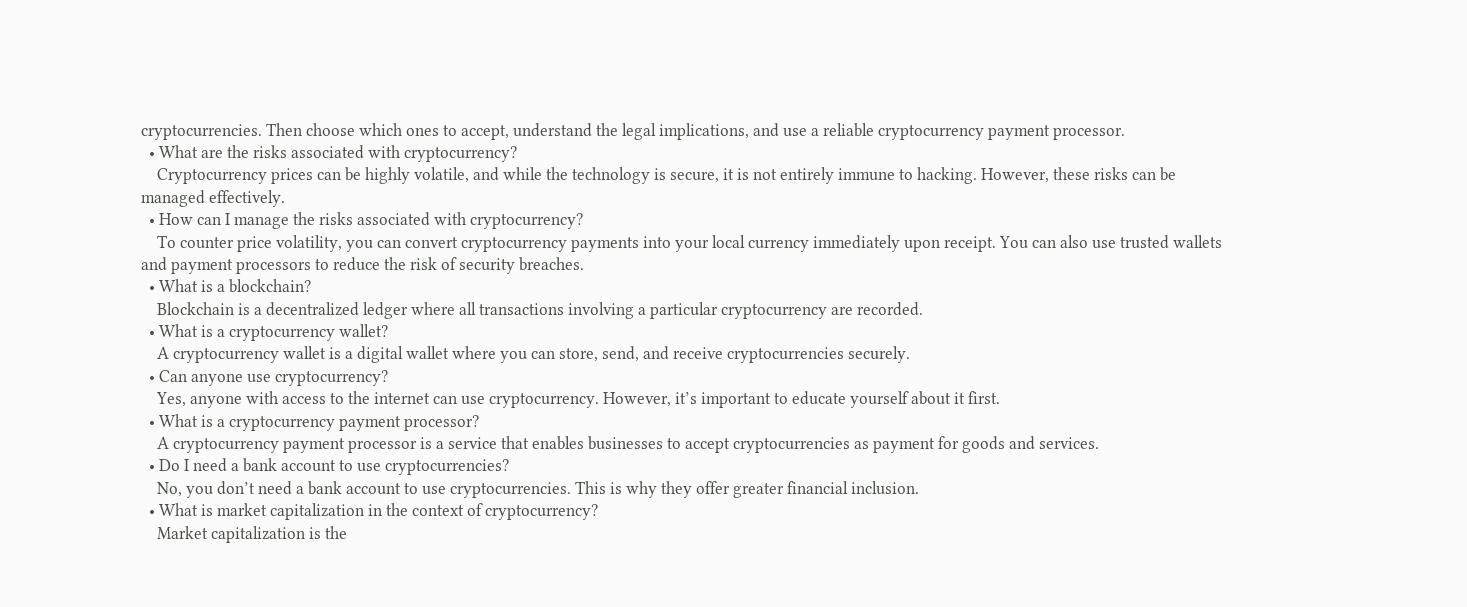cryptocurrencies. Then choose which ones to accept, understand the legal implications, and use a reliable cryptocurrency payment processor.
  • What are the risks associated with cryptocurrency?
    Cryptocurrency prices can be highly volatile, and while the technology is secure, it is not entirely immune to hacking. However, these risks can be managed effectively.
  • How can I manage the risks associated with cryptocurrency?
    To counter price volatility, you can convert cryptocurrency payments into your local currency immediately upon receipt. You can also use trusted wallets and payment processors to reduce the risk of security breaches.
  • What is a blockchain?
    Blockchain is a decentralized ledger where all transactions involving a particular cryptocurrency are recorded.
  • What is a cryptocurrency wallet?
    A cryptocurrency wallet is a digital wallet where you can store, send, and receive cryptocurrencies securely.
  • Can anyone use cryptocurrency?
    Yes, anyone with access to the internet can use cryptocurrency. However, it’s important to educate yourself about it first.
  • What is a cryptocurrency payment processor?
    A cryptocurrency payment processor is a service that enables businesses to accept cryptocurrencies as payment for goods and services.
  • Do I need a bank account to use cryptocurrencies?
    No, you don’t need a bank account to use cryptocurrencies. This is why they offer greater financial inclusion.
  • What is market capitalization in the context of cryptocurrency?
    Market capitalization is the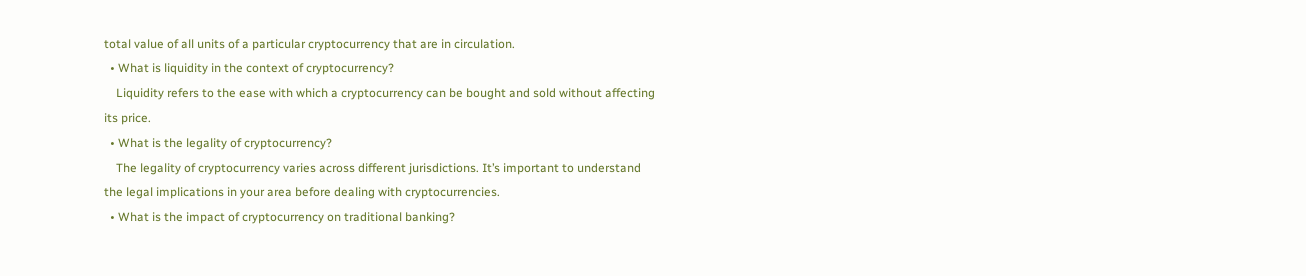total value of all units of a particular cryptocurrency that are in circulation.
  • What is liquidity in the context of cryptocurrency?
    Liquidity refers to the ease with which a cryptocurrency can be bought and sold without affecting its price.
  • What is the legality of cryptocurrency?
    The legality of cryptocurrency varies across different jurisdictions. It’s important to understand the legal implications in your area before dealing with cryptocurrencies.
  • What is the impact of cryptocurrency on traditional banking?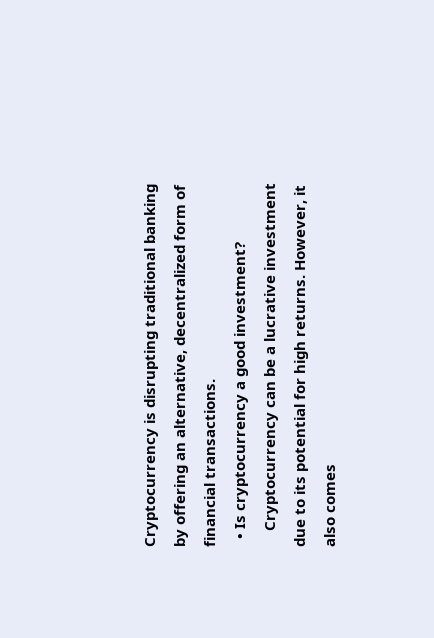Cryptocurrency is disrupting traditional banking by offering an alternative, decentralized form of financial transactions.
  • Is cryptocurrency a good investment?
    Cryptocurrency can be a lucrative investment due to its potential for high returns. However, it also comes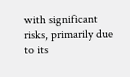with significant risks, primarily due to its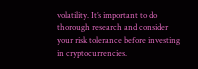volatility. It’s important to do thorough research and consider your risk tolerance before investing in cryptocurrencies.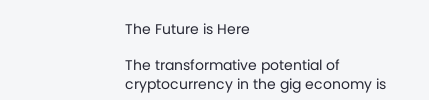The Future is Here

The transformative potential of cryptocurrency in the gig economy is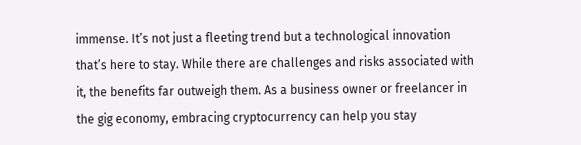immense. It’s not just a fleeting trend but a technological innovation that’s here to stay. While there are challenges and risks associated with it, the benefits far outweigh them. As a business owner or freelancer in the gig economy, embracing cryptocurrency can help you stay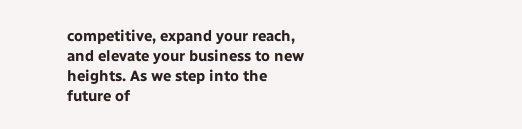competitive, expand your reach, and elevate your business to new heights. As we step into the future of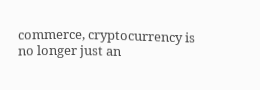commerce, cryptocurrency is no longer just an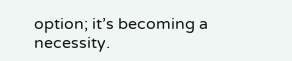option; it’s becoming a necessity.